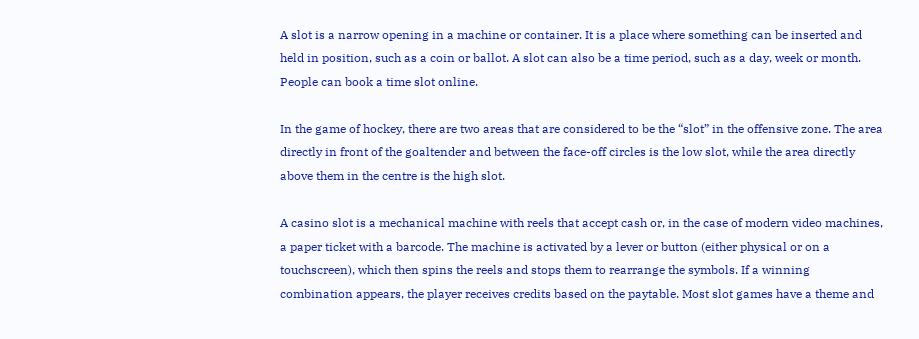A slot is a narrow opening in a machine or container. It is a place where something can be inserted and held in position, such as a coin or ballot. A slot can also be a time period, such as a day, week or month. People can book a time slot online.

In the game of hockey, there are two areas that are considered to be the “slot” in the offensive zone. The area directly in front of the goaltender and between the face-off circles is the low slot, while the area directly above them in the centre is the high slot.

A casino slot is a mechanical machine with reels that accept cash or, in the case of modern video machines, a paper ticket with a barcode. The machine is activated by a lever or button (either physical or on a touchscreen), which then spins the reels and stops them to rearrange the symbols. If a winning combination appears, the player receives credits based on the paytable. Most slot games have a theme and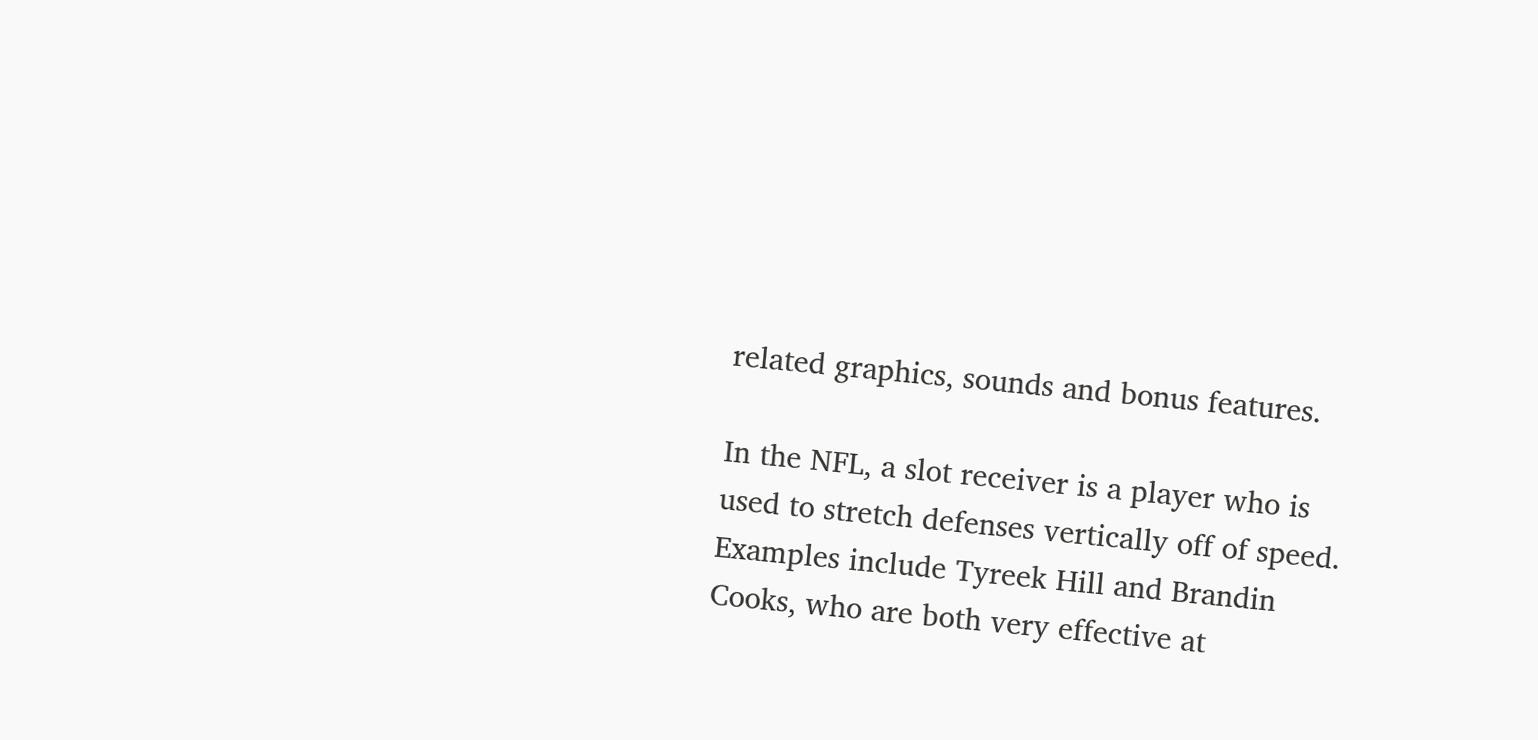related graphics, sounds and bonus features.

In the NFL, a slot receiver is a player who is used to stretch defenses vertically off of speed. Examples include Tyreek Hill and Brandin Cooks, who are both very effective at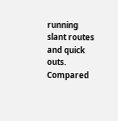running slant routes and quick outs. Compared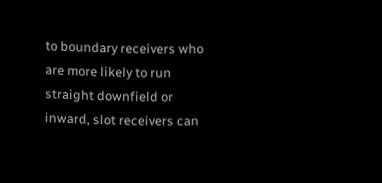to boundary receivers who are more likely to run straight downfield or inward, slot receivers can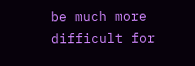be much more difficult for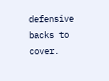defensive backs to cover.